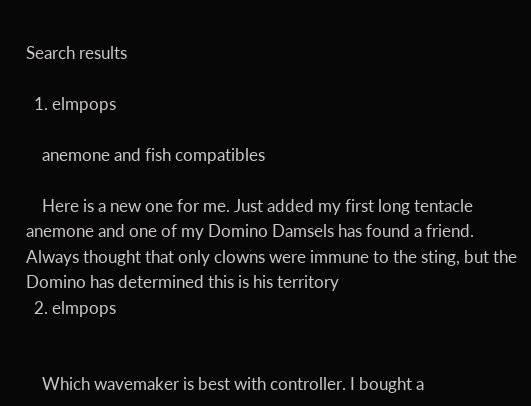Search results

  1. elmpops

    anemone and fish compatibles

    Here is a new one for me. Just added my first long tentacle anemone and one of my Domino Damsels has found a friend. Always thought that only clowns were immune to the sting, but the Domino has determined this is his territory
  2. elmpops


    Which wavemaker is best with controller. I bought a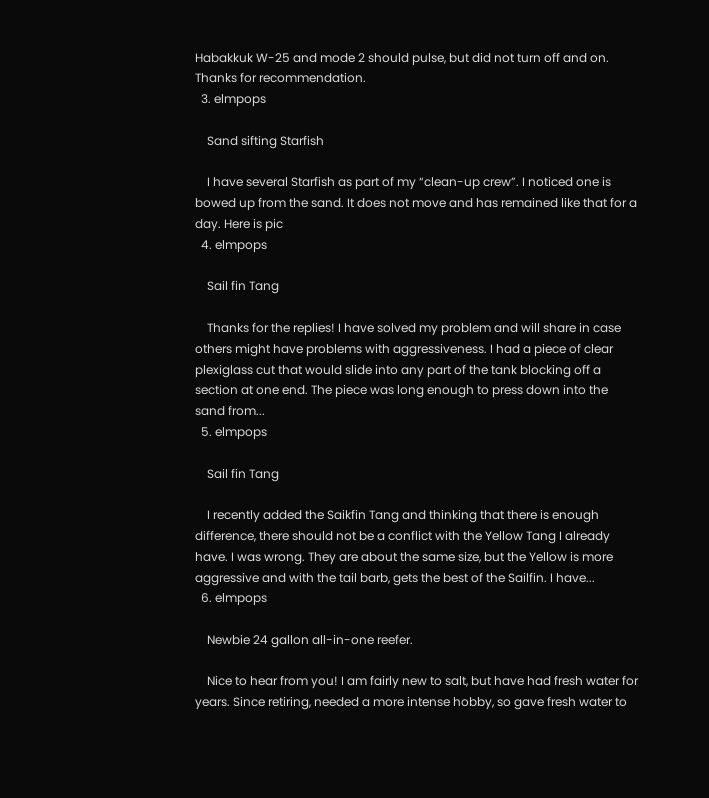Habakkuk W-25 and mode 2 should pulse, but did not turn off and on. Thanks for recommendation.
  3. elmpops

    Sand sifting Starfish

    I have several Starfish as part of my “clean-up crew”. I noticed one is bowed up from the sand. It does not move and has remained like that for a day. Here is pic
  4. elmpops

    Sail fin Tang

    Thanks for the replies! I have solved my problem and will share in case others might have problems with aggressiveness. I had a piece of clear plexiglass cut that would slide into any part of the tank blocking off a section at one end. The piece was long enough to press down into the sand from...
  5. elmpops

    Sail fin Tang

    I recently added the Saikfin Tang and thinking that there is enough difference, there should not be a conflict with the Yellow Tang I already have. I was wrong. They are about the same size, but the Yellow is more aggressive and with the tail barb, gets the best of the Sailfin. I have...
  6. elmpops

    Newbie 24 gallon all-in-one reefer.

    Nice to hear from you! I am fairly new to salt, but have had fresh water for years. Since retiring, needed a more intense hobby, so gave fresh water to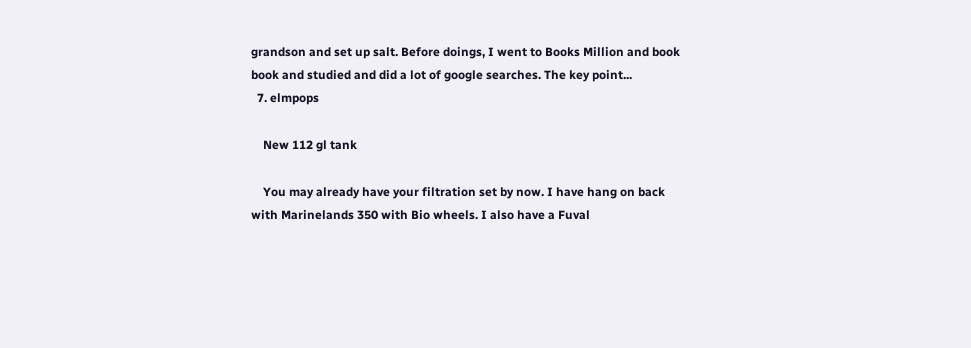grandson and set up salt. Before doings, I went to Books Million and book book and studied and did a lot of google searches. The key point...
  7. elmpops

    New 112 gl tank

    You may already have your filtration set by now. I have hang on back with Marinelands 350 with Bio wheels. I also have a Fuval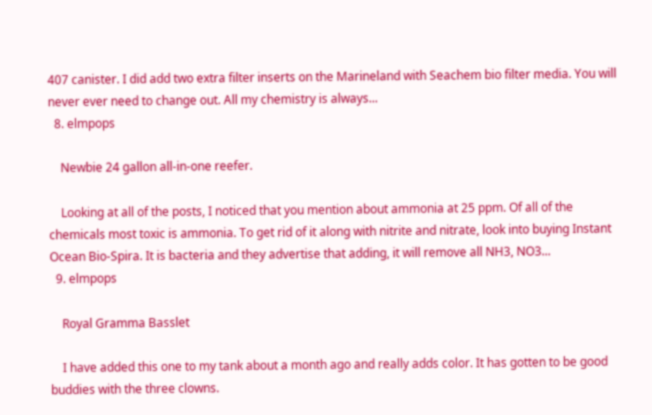407 canister. I did add two extra filter inserts on the Marineland with Seachem bio filter media. You will never ever need to change out. All my chemistry is always...
  8. elmpops

    Newbie 24 gallon all-in-one reefer.

    Looking at all of the posts, I noticed that you mention about ammonia at 25 ppm. Of all of the chemicals most toxic is ammonia. To get rid of it along with nitrite and nitrate, look into buying Instant Ocean Bio-Spira. It is bacteria and they advertise that adding, it will remove all NH3, NO3...
  9. elmpops

    Royal Gramma Basslet

    I have added this one to my tank about a month ago and really adds color. It has gotten to be good buddies with the three clowns.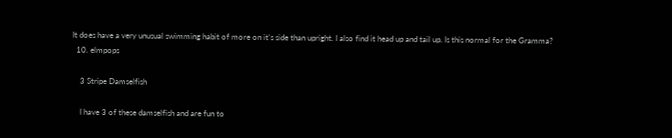It does have a very unusual swimming habit of more on it’s side than upright. I also find it head up and tail up. Is this normal for the Gramma?
  10. elmpops

    3 Stripe Damselfish

    I have 3 of these damselfish and are fun to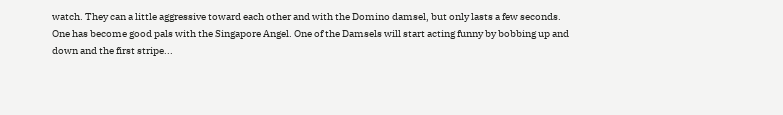watch. They can a little aggressive toward each other and with the Domino damsel, but only lasts a few seconds. One has become good pals with the Singapore Angel. One of the Damsels will start acting funny by bobbing up and down and the first stripe...